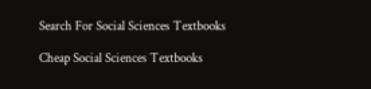Search For Social Sciences Textbooks

Cheap Social Sciences Textbooks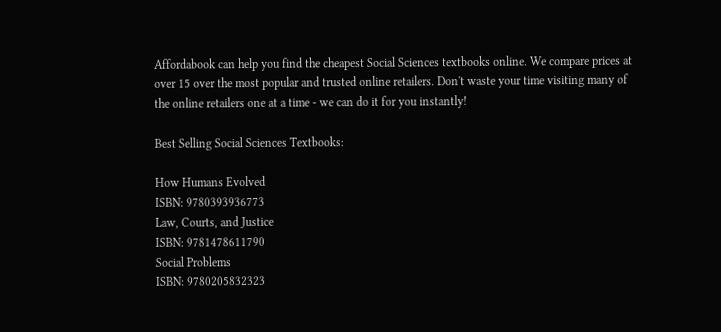Affordabook can help you find the cheapest Social Sciences textbooks online. We compare prices at over 15 over the most popular and trusted online retailers. Don't waste your time visiting many of the online retailers one at a time - we can do it for you instantly!

Best Selling Social Sciences Textbooks:

How Humans Evolved
ISBN: 9780393936773
Law, Courts, and Justice
ISBN: 9781478611790
Social Problems
ISBN: 9780205832323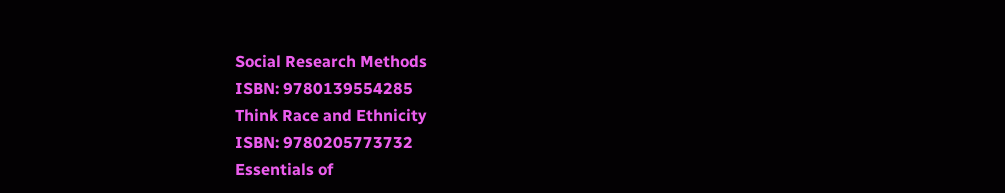Social Research Methods
ISBN: 9780139554285
Think Race and Ethnicity
ISBN: 9780205773732
Essentials of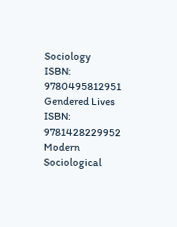Sociology
ISBN: 9780495812951
Gendered Lives
ISBN: 9781428229952
Modern Sociological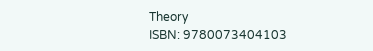Theory
ISBN: 9780073404103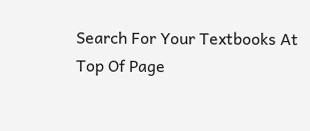Search For Your Textbooks At Top Of Page